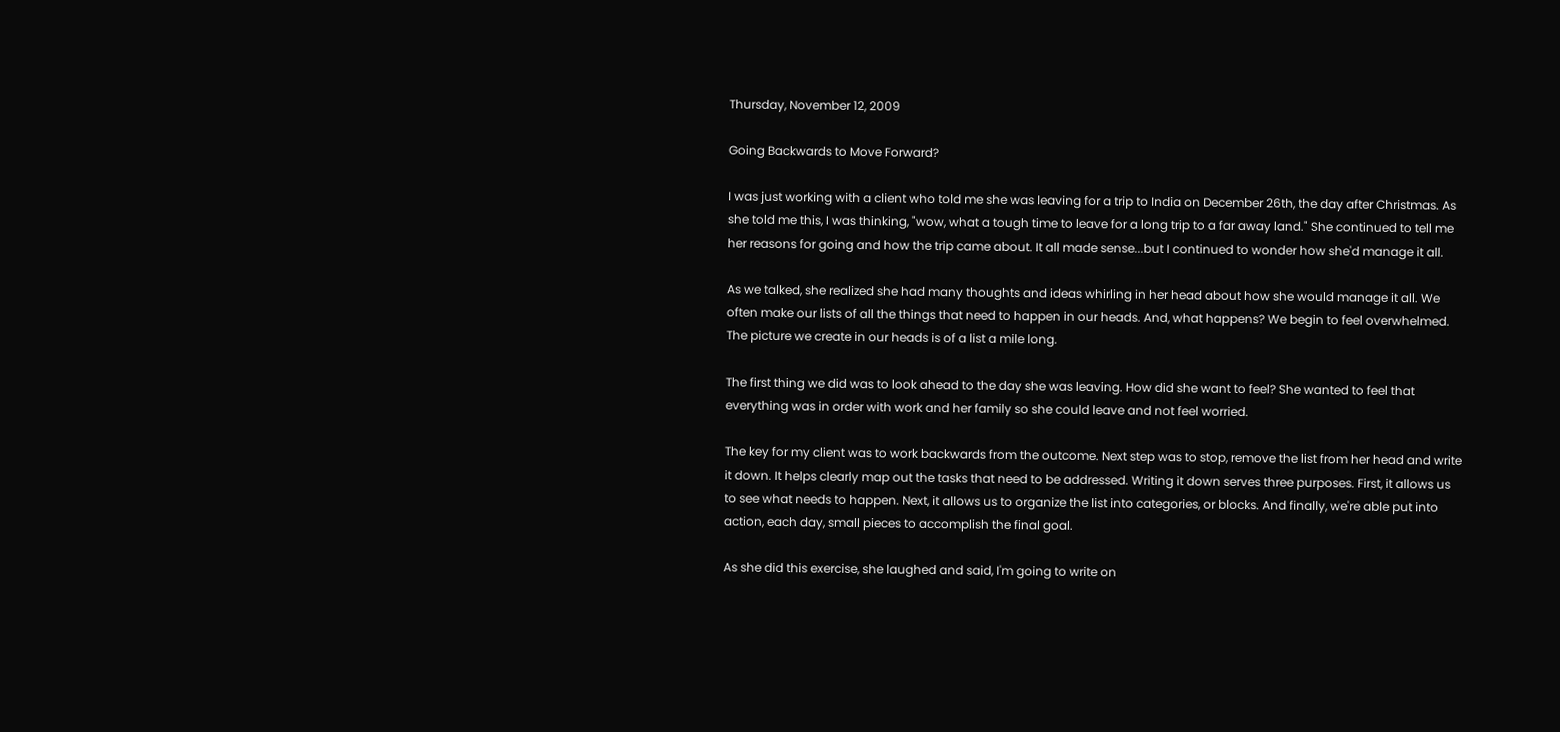Thursday, November 12, 2009

Going Backwards to Move Forward?

I was just working with a client who told me she was leaving for a trip to India on December 26th, the day after Christmas. As she told me this, I was thinking, "wow, what a tough time to leave for a long trip to a far away land." She continued to tell me her reasons for going and how the trip came about. It all made sense...but I continued to wonder how she'd manage it all.

As we talked, she realized she had many thoughts and ideas whirling in her head about how she would manage it all. We often make our lists of all the things that need to happen in our heads. And, what happens? We begin to feel overwhelmed. The picture we create in our heads is of a list a mile long.

The first thing we did was to look ahead to the day she was leaving. How did she want to feel? She wanted to feel that everything was in order with work and her family so she could leave and not feel worried.

The key for my client was to work backwards from the outcome. Next step was to stop, remove the list from her head and write it down. It helps clearly map out the tasks that need to be addressed. Writing it down serves three purposes. First, it allows us to see what needs to happen. Next, it allows us to organize the list into categories, or blocks. And finally, we're able put into action, each day, small pieces to accomplish the final goal.

As she did this exercise, she laughed and said, I'm going to write on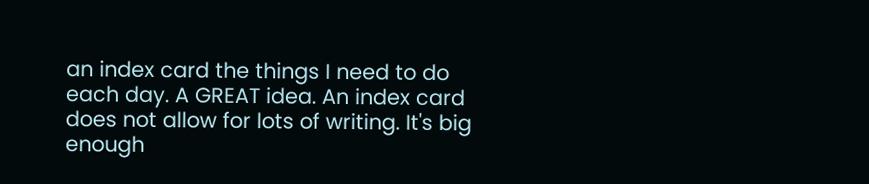an index card the things I need to do each day. A GREAT idea. An index card does not allow for lots of writing. It's big enough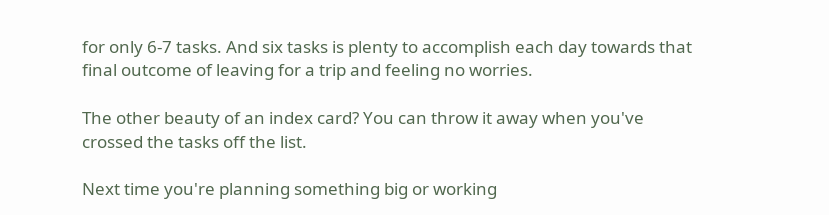for only 6-7 tasks. And six tasks is plenty to accomplish each day towards that final outcome of leaving for a trip and feeling no worries.

The other beauty of an index card? You can throw it away when you've crossed the tasks off the list.

Next time you're planning something big or working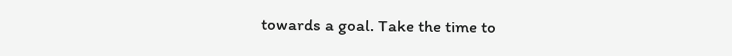towards a goal. Take the time to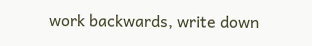work backwards, write down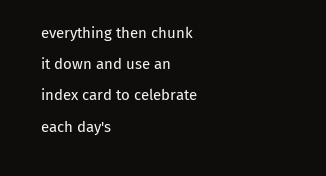everything then chunk it down and use an index card to celebrate each day's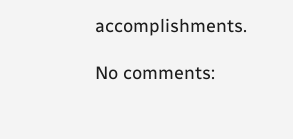accomplishments.

No comments: